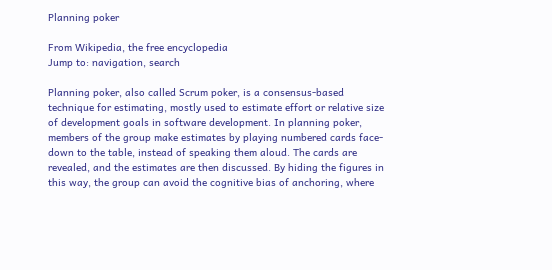Planning poker

From Wikipedia, the free encyclopedia
Jump to: navigation, search

Planning poker, also called Scrum poker, is a consensus-based technique for estimating, mostly used to estimate effort or relative size of development goals in software development. In planning poker, members of the group make estimates by playing numbered cards face-down to the table, instead of speaking them aloud. The cards are revealed, and the estimates are then discussed. By hiding the figures in this way, the group can avoid the cognitive bias of anchoring, where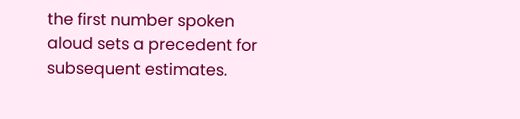the first number spoken aloud sets a precedent for subsequent estimates.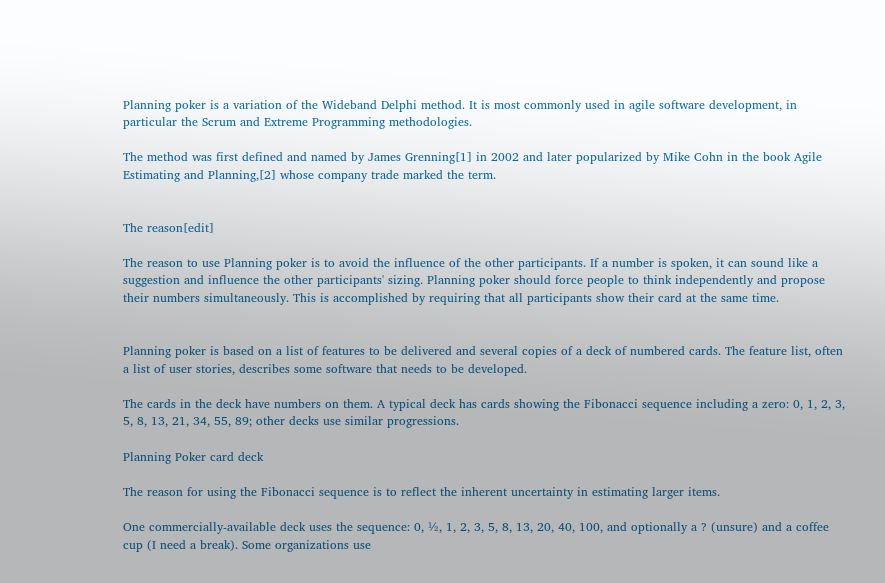Planning poker is a variation of the Wideband Delphi method. It is most commonly used in agile software development, in particular the Scrum and Extreme Programming methodologies.

The method was first defined and named by James Grenning[1] in 2002 and later popularized by Mike Cohn in the book Agile Estimating and Planning,[2] whose company trade marked the term.


The reason[edit]

The reason to use Planning poker is to avoid the influence of the other participants. If a number is spoken, it can sound like a suggestion and influence the other participants' sizing. Planning poker should force people to think independently and propose their numbers simultaneously. This is accomplished by requiring that all participants show their card at the same time.


Planning poker is based on a list of features to be delivered and several copies of a deck of numbered cards. The feature list, often a list of user stories, describes some software that needs to be developed.

The cards in the deck have numbers on them. A typical deck has cards showing the Fibonacci sequence including a zero: 0, 1, 2, 3, 5, 8, 13, 21, 34, 55, 89; other decks use similar progressions.

Planning Poker card deck

The reason for using the Fibonacci sequence is to reflect the inherent uncertainty in estimating larger items.

One commercially-available deck uses the sequence: 0, ½, 1, 2, 3, 5, 8, 13, 20, 40, 100, and optionally a ? (unsure) and a coffee cup (I need a break). Some organizations use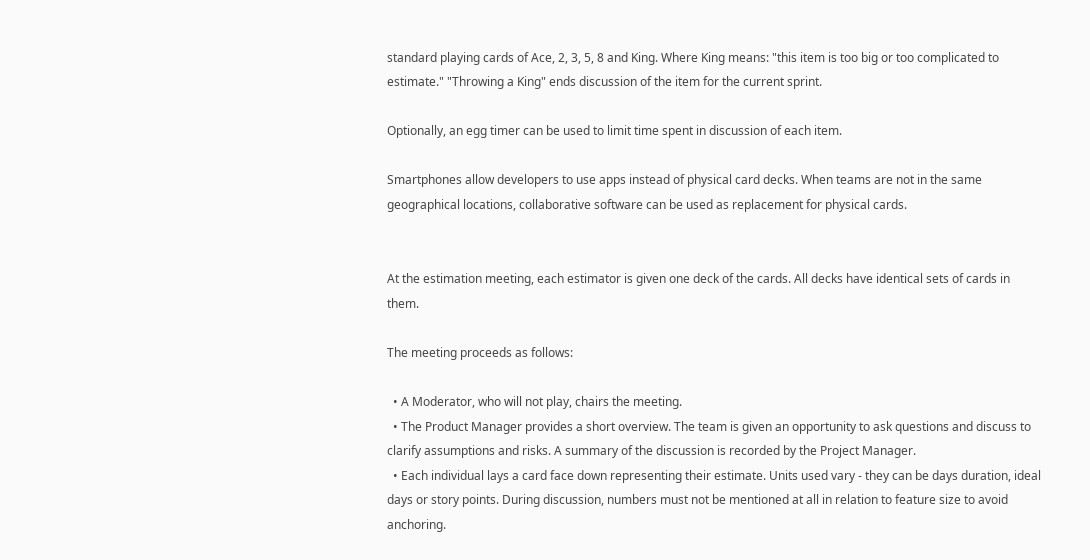standard playing cards of Ace, 2, 3, 5, 8 and King. Where King means: "this item is too big or too complicated to estimate." "Throwing a King" ends discussion of the item for the current sprint.

Optionally, an egg timer can be used to limit time spent in discussion of each item.

Smartphones allow developers to use apps instead of physical card decks. When teams are not in the same geographical locations, collaborative software can be used as replacement for physical cards.


At the estimation meeting, each estimator is given one deck of the cards. All decks have identical sets of cards in them.

The meeting proceeds as follows:

  • A Moderator, who will not play, chairs the meeting.
  • The Product Manager provides a short overview. The team is given an opportunity to ask questions and discuss to clarify assumptions and risks. A summary of the discussion is recorded by the Project Manager.
  • Each individual lays a card face down representing their estimate. Units used vary - they can be days duration, ideal days or story points. During discussion, numbers must not be mentioned at all in relation to feature size to avoid anchoring.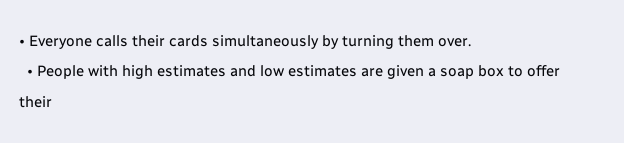• Everyone calls their cards simultaneously by turning them over.
  • People with high estimates and low estimates are given a soap box to offer their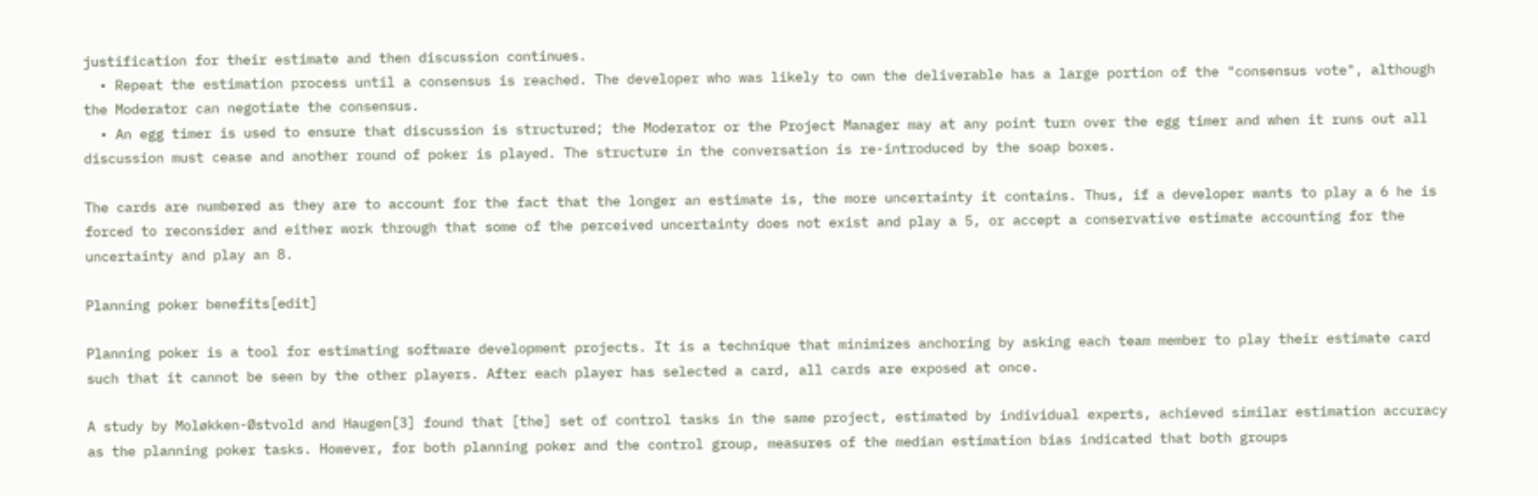justification for their estimate and then discussion continues.
  • Repeat the estimation process until a consensus is reached. The developer who was likely to own the deliverable has a large portion of the "consensus vote", although the Moderator can negotiate the consensus.
  • An egg timer is used to ensure that discussion is structured; the Moderator or the Project Manager may at any point turn over the egg timer and when it runs out all discussion must cease and another round of poker is played. The structure in the conversation is re-introduced by the soap boxes.

The cards are numbered as they are to account for the fact that the longer an estimate is, the more uncertainty it contains. Thus, if a developer wants to play a 6 he is forced to reconsider and either work through that some of the perceived uncertainty does not exist and play a 5, or accept a conservative estimate accounting for the uncertainty and play an 8.

Planning poker benefits[edit]

Planning poker is a tool for estimating software development projects. It is a technique that minimizes anchoring by asking each team member to play their estimate card such that it cannot be seen by the other players. After each player has selected a card, all cards are exposed at once.

A study by Moløkken-Østvold and Haugen[3] found that [the] set of control tasks in the same project, estimated by individual experts, achieved similar estimation accuracy as the planning poker tasks. However, for both planning poker and the control group, measures of the median estimation bias indicated that both groups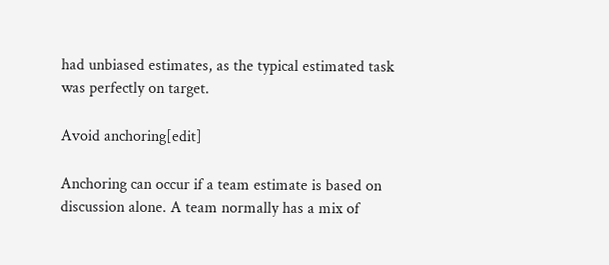had unbiased estimates, as the typical estimated task was perfectly on target.

Avoid anchoring[edit]

Anchoring can occur if a team estimate is based on discussion alone. A team normally has a mix of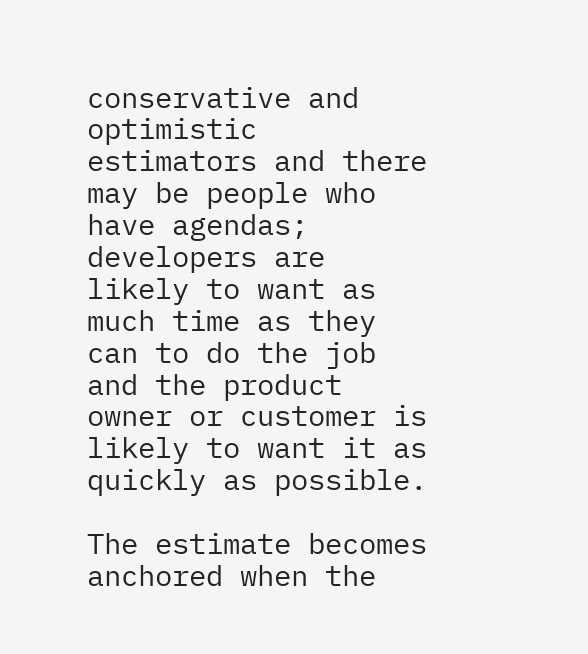conservative and optimistic estimators and there may be people who have agendas; developers are likely to want as much time as they can to do the job and the product owner or customer is likely to want it as quickly as possible.

The estimate becomes anchored when the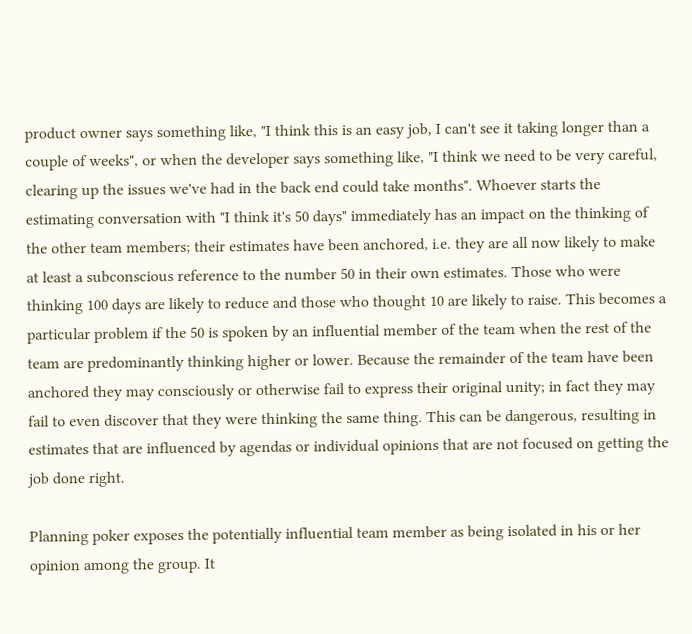product owner says something like, "I think this is an easy job, I can't see it taking longer than a couple of weeks", or when the developer says something like, "I think we need to be very careful, clearing up the issues we've had in the back end could take months". Whoever starts the estimating conversation with "I think it's 50 days" immediately has an impact on the thinking of the other team members; their estimates have been anchored, i.e. they are all now likely to make at least a subconscious reference to the number 50 in their own estimates. Those who were thinking 100 days are likely to reduce and those who thought 10 are likely to raise. This becomes a particular problem if the 50 is spoken by an influential member of the team when the rest of the team are predominantly thinking higher or lower. Because the remainder of the team have been anchored they may consciously or otherwise fail to express their original unity; in fact they may fail to even discover that they were thinking the same thing. This can be dangerous, resulting in estimates that are influenced by agendas or individual opinions that are not focused on getting the job done right.

Planning poker exposes the potentially influential team member as being isolated in his or her opinion among the group. It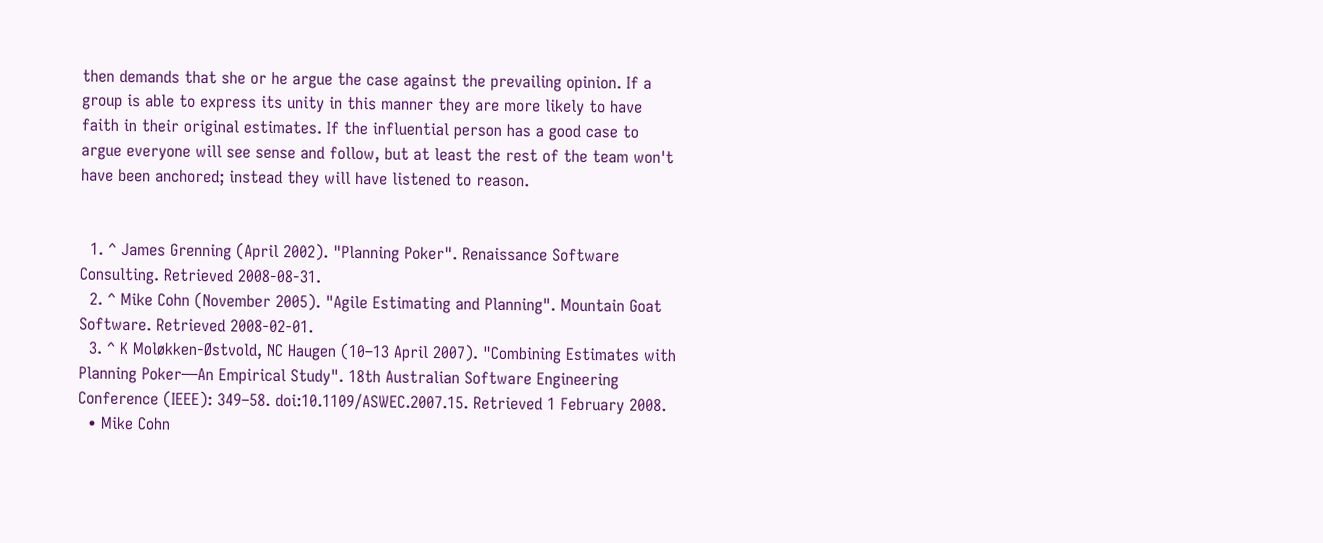then demands that she or he argue the case against the prevailing opinion. If a group is able to express its unity in this manner they are more likely to have faith in their original estimates. If the influential person has a good case to argue everyone will see sense and follow, but at least the rest of the team won't have been anchored; instead they will have listened to reason.


  1. ^ James Grenning (April 2002). "Planning Poker". Renaissance Software Consulting. Retrieved 2008-08-31.
  2. ^ Mike Cohn (November 2005). "Agile Estimating and Planning". Mountain Goat Software. Retrieved 2008-02-01.
  3. ^ K Moløkken-Østvold, NC Haugen (10–13 April 2007). "Combining Estimates with Planning Poker—An Empirical Study". 18th Australian Software Engineering Conference (IEEE): 349–58. doi:10.1109/ASWEC.2007.15. Retrieved 1 February 2008.
  • Mike Cohn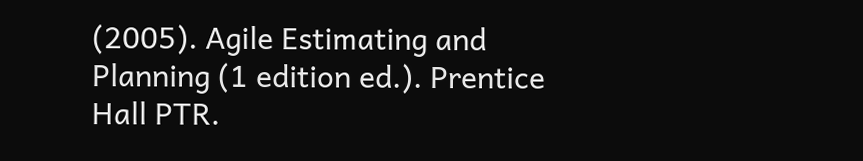(2005). Agile Estimating and Planning (1 edition ed.). Prentice Hall PTR.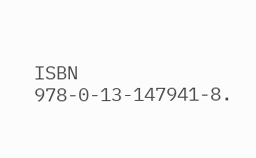ISBN 978-0-13-147941-8.